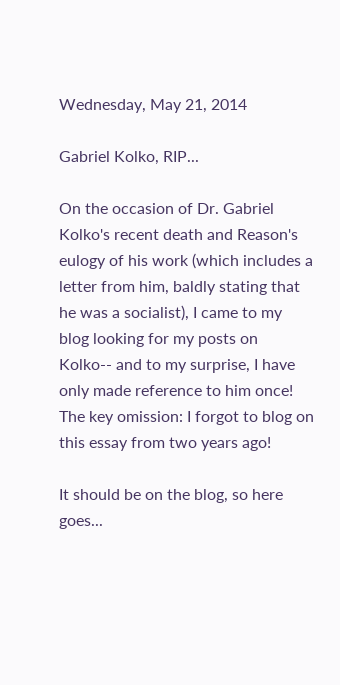Wednesday, May 21, 2014

Gabriel Kolko, RIP...

On the occasion of Dr. Gabriel Kolko's recent death and Reason's eulogy of his work (which includes a letter from him, baldly stating that he was a socialist), I came to my blog looking for my posts on Kolko-- and to my surprise, I have only made reference to him once! The key omission: I forgot to blog on this essay from two years ago!

It should be on the blog, so here goes...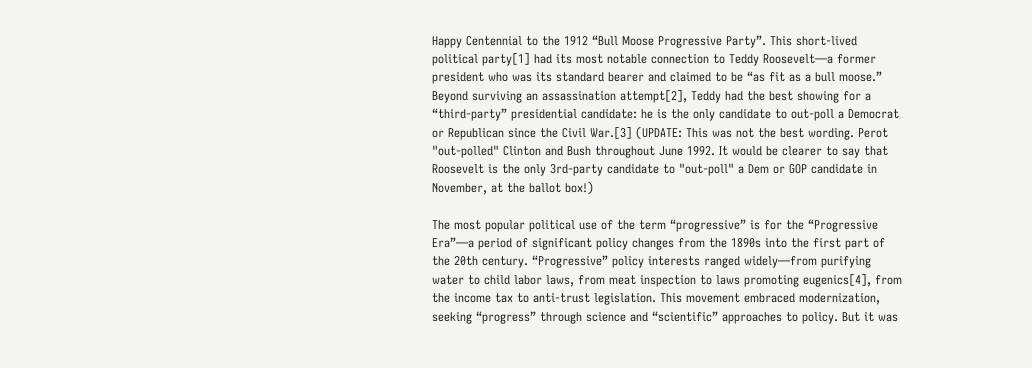Happy Centennial to the 1912 “Bull Moose Progressive Party”. This short-lived political party[1] had its most notable connection to Teddy Roosevelt—a former president who was its standard bearer and claimed to be “as fit as a bull moose.” Beyond surviving an assassination attempt[2], Teddy had the best showing for a “third-party” presidential candidate: he is the only candidate to out-poll a Democrat or Republican since the Civil War.[3] (UPDATE: This was not the best wording. Perot "out-polled" Clinton and Bush throughout June 1992. It would be clearer to say that Roosevelt is the only 3rd-party candidate to "out-poll" a Dem or GOP candidate in November, at the ballot box!)

The most popular political use of the term “progressive” is for the “Progressive Era”—a period of significant policy changes from the 1890s into the first part of the 20th century. “Progressive” policy interests ranged widely—from purifying water to child labor laws, from meat inspection to laws promoting eugenics[4], from the income tax to anti-trust legislation. This movement embraced modernization, seeking “progress” through science and “scientific” approaches to policy. But it was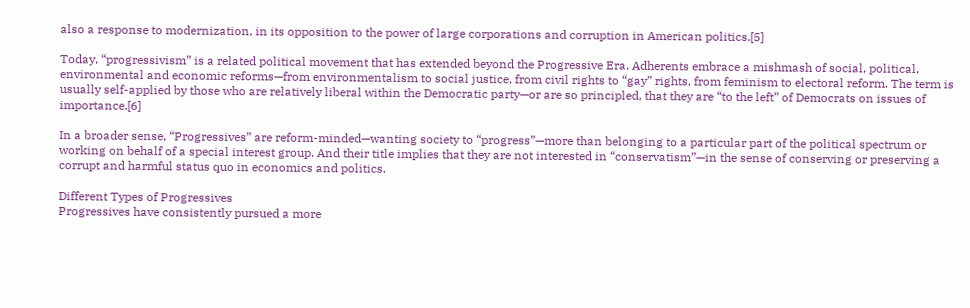also a response to modernization, in its opposition to the power of large corporations and corruption in American politics.[5]

Today, “progressivism” is a related political movement that has extended beyond the Progressive Era. Adherents embrace a mishmash of social, political, environmental and economic reforms—from environmentalism to social justice, from civil rights to “gay” rights, from feminism to electoral reform. The term is usually self-applied by those who are relatively liberal within the Democratic party—or are so principled, that they are “to the left” of Democrats on issues of importance.[6]

In a broader sense, “Progressives” are reform-minded—wanting society to “progress”—more than belonging to a particular part of the political spectrum or working on behalf of a special interest group. And their title implies that they are not interested in “conservatism”—in the sense of conserving or preserving a corrupt and harmful status quo in economics and politics.

Different Types of Progressives
Progressives have consistently pursued a more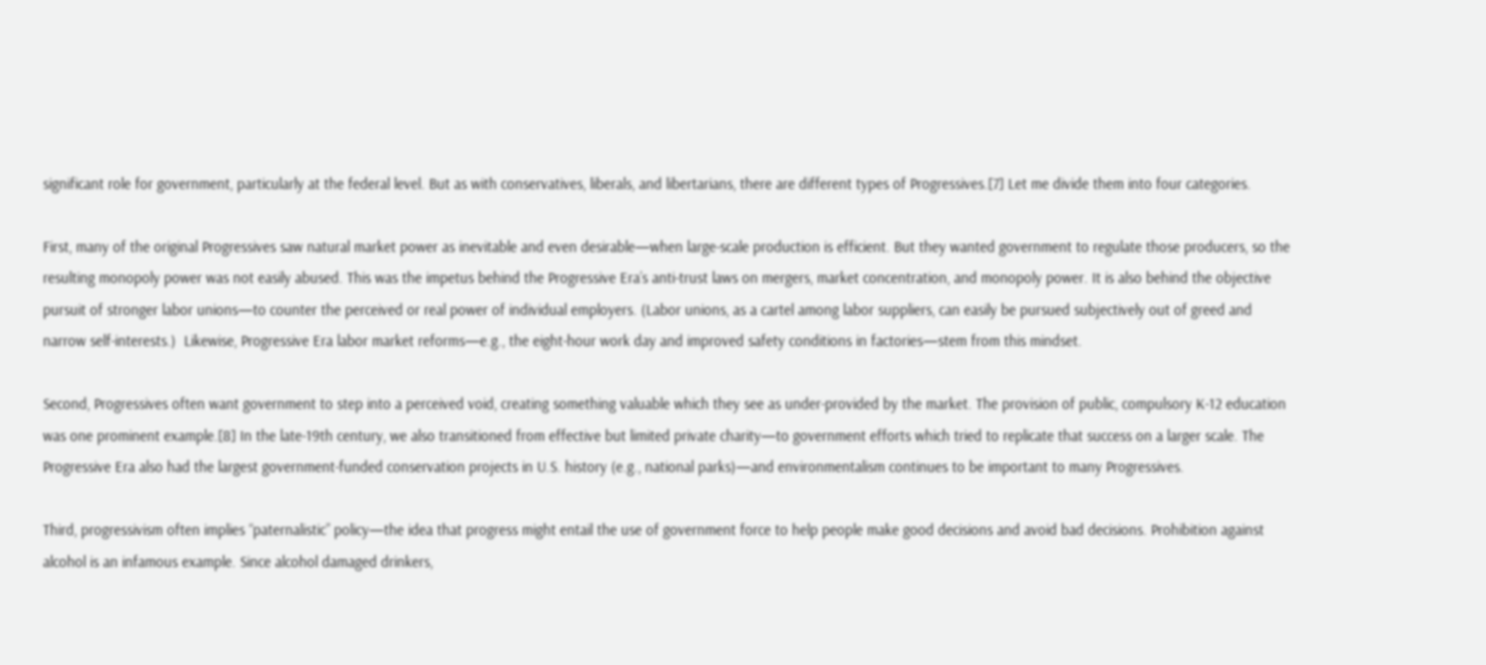significant role for government, particularly at the federal level. But as with conservatives, liberals, and libertarians, there are different types of Progressives.[7] Let me divide them into four categories.

First, many of the original Progressives saw natural market power as inevitable and even desirable—when large-scale production is efficient. But they wanted government to regulate those producers, so the resulting monopoly power was not easily abused. This was the impetus behind the Progressive Era’s anti-trust laws on mergers, market concentration, and monopoly power. It is also behind the objective pursuit of stronger labor unions—to counter the perceived or real power of individual employers. (Labor unions, as a cartel among labor suppliers, can easily be pursued subjectively out of greed and narrow self-interests.)  Likewise, Progressive Era labor market reforms—e.g., the eight-hour work day and improved safety conditions in factories—stem from this mindset.

Second, Progressives often want government to step into a perceived void, creating something valuable which they see as under-provided by the market. The provision of public, compulsory K-12 education was one prominent example.[8] In the late-19th century, we also transitioned from effective but limited private charity—to government efforts which tried to replicate that success on a larger scale. The Progressive Era also had the largest government-funded conservation projects in U.S. history (e.g., national parks)—and environmentalism continues to be important to many Progressives.

Third, progressivism often implies “paternalistic” policy—the idea that progress might entail the use of government force to help people make good decisions and avoid bad decisions. Prohibition against alcohol is an infamous example. Since alcohol damaged drinkers,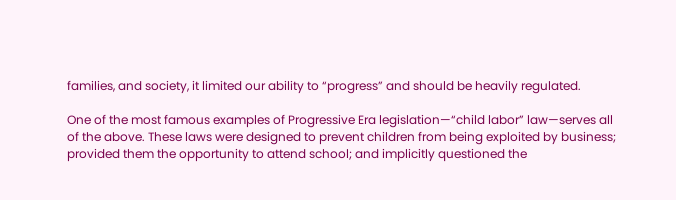families, and society, it limited our ability to “progress” and should be heavily regulated.

One of the most famous examples of Progressive Era legislation—“child labor” law—serves all of the above. These laws were designed to prevent children from being exploited by business; provided them the opportunity to attend school; and implicitly questioned the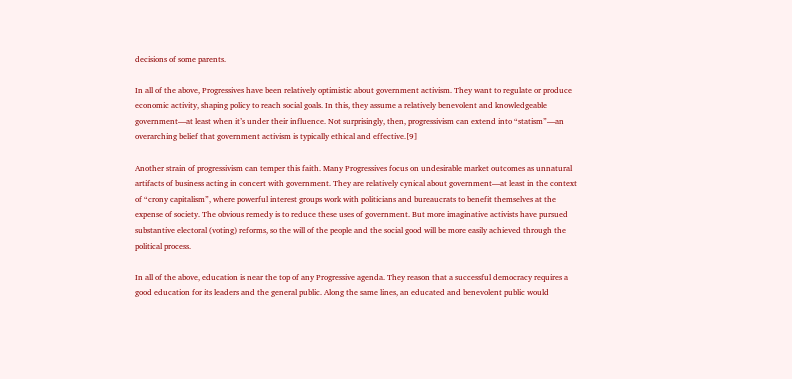decisions of some parents.

In all of the above, Progressives have been relatively optimistic about government activism. They want to regulate or produce economic activity, shaping policy to reach social goals. In this, they assume a relatively benevolent and knowledgeable government—at least when it’s under their influence. Not surprisingly, then, progressivism can extend into “statism”—an overarching belief that government activism is typically ethical and effective.[9]

Another strain of progressivism can temper this faith. Many Progressives focus on undesirable market outcomes as unnatural artifacts of business acting in concert with government. They are relatively cynical about government—at least in the context of “crony capitalism”, where powerful interest groups work with politicians and bureaucrats to benefit themselves at the expense of society. The obvious remedy is to reduce these uses of government. But more imaginative activists have pursued substantive electoral (voting) reforms, so the will of the people and the social good will be more easily achieved through the political process.

In all of the above, education is near the top of any Progressive agenda. They reason that a successful democracy requires a good education for its leaders and the general public. Along the same lines, an educated and benevolent public would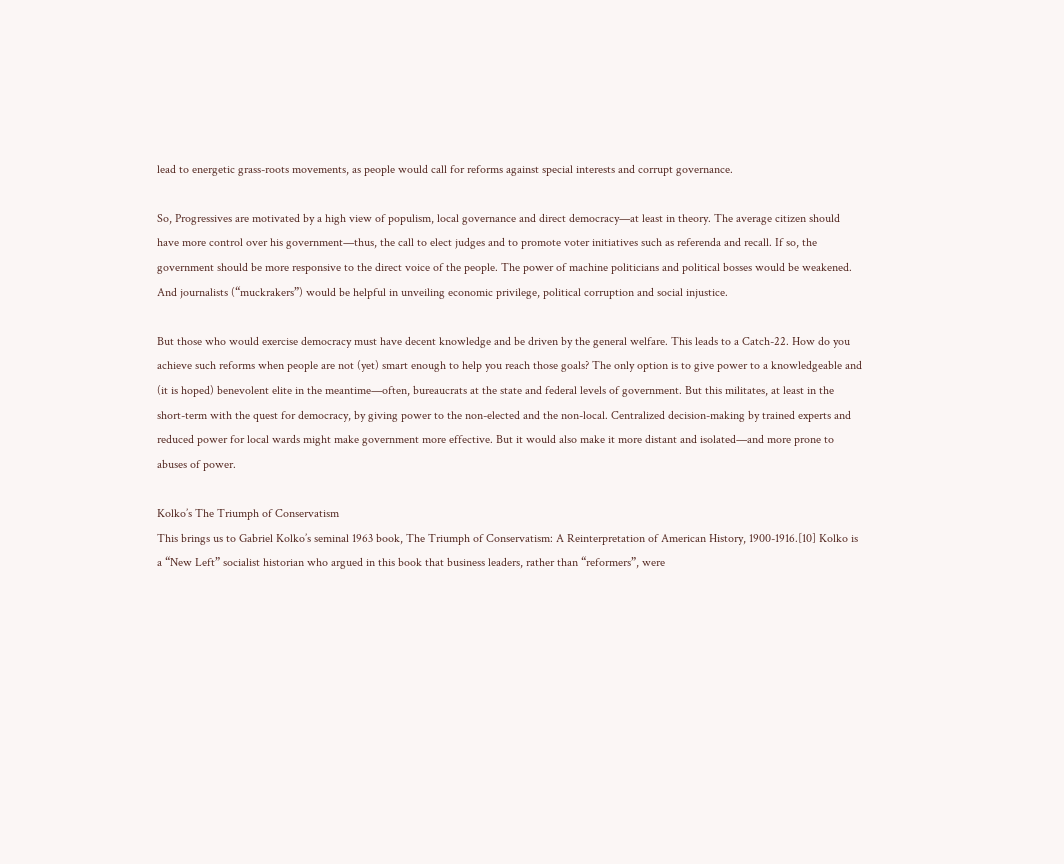lead to energetic grass-roots movements, as people would call for reforms against special interests and corrupt governance.

So, Progressives are motivated by a high view of populism, local governance and direct democracy—at least in theory. The average citizen should have more control over his government—thus, the call to elect judges and to promote voter initiatives such as referenda and recall. If so, the government should be more responsive to the direct voice of the people. The power of machine politicians and political bosses would be weakened. And journalists (“muckrakers”) would be helpful in unveiling economic privilege, political corruption and social injustice.

But those who would exercise democracy must have decent knowledge and be driven by the general welfare. This leads to a Catch-22. How do you achieve such reforms when people are not (yet) smart enough to help you reach those goals? The only option is to give power to a knowledgeable and (it is hoped) benevolent elite in the meantime—often, bureaucrats at the state and federal levels of government. But this militates, at least in the short-term with the quest for democracy, by giving power to the non-elected and the non-local. Centralized decision-making by trained experts and reduced power for local wards might make government more effective. But it would also make it more distant and isolated—and more prone to abuses of power.

Kolko’s The Triumph of Conservatism
This brings us to Gabriel Kolko’s seminal 1963 book, The Triumph of Conservatism: A Reinterpretation of American History, 1900-1916.[10] Kolko is a “New Left” socialist historian who argued in this book that business leaders, rather than “reformers”, were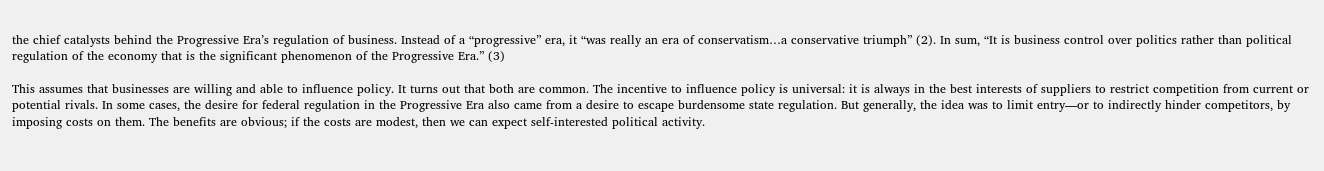the chief catalysts behind the Progressive Era’s regulation of business. Instead of a “progressive” era, it “was really an era of conservatism…a conservative triumph” (2). In sum, “It is business control over politics rather than political regulation of the economy that is the significant phenomenon of the Progressive Era.” (3)

This assumes that businesses are willing and able to influence policy. It turns out that both are common. The incentive to influence policy is universal: it is always in the best interests of suppliers to restrict competition from current or potential rivals. In some cases, the desire for federal regulation in the Progressive Era also came from a desire to escape burdensome state regulation. But generally, the idea was to limit entry—or to indirectly hinder competitors, by imposing costs on them. The benefits are obvious; if the costs are modest, then we can expect self-interested political activity.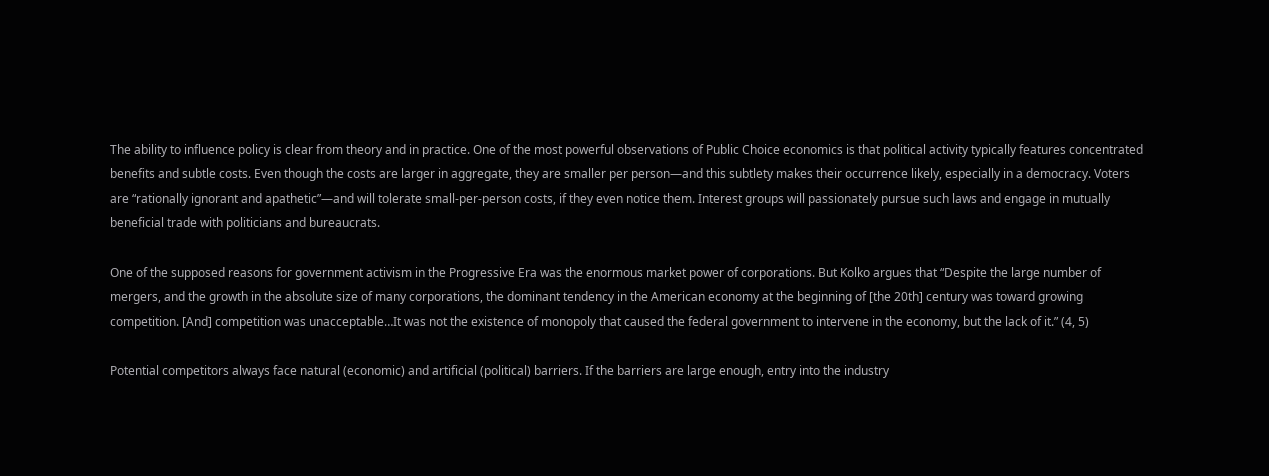The ability to influence policy is clear from theory and in practice. One of the most powerful observations of Public Choice economics is that political activity typically features concentrated benefits and subtle costs. Even though the costs are larger in aggregate, they are smaller per person—and this subtlety makes their occurrence likely, especially in a democracy. Voters are “rationally ignorant and apathetic”—and will tolerate small-per-person costs, if they even notice them. Interest groups will passionately pursue such laws and engage in mutually beneficial trade with politicians and bureaucrats.

One of the supposed reasons for government activism in the Progressive Era was the enormous market power of corporations. But Kolko argues that “Despite the large number of mergers, and the growth in the absolute size of many corporations, the dominant tendency in the American economy at the beginning of [the 20th] century was toward growing competition. [And] competition was unacceptable…It was not the existence of monopoly that caused the federal government to intervene in the economy, but the lack of it.” (4, 5)

Potential competitors always face natural (economic) and artificial (political) barriers. If the barriers are large enough, entry into the industry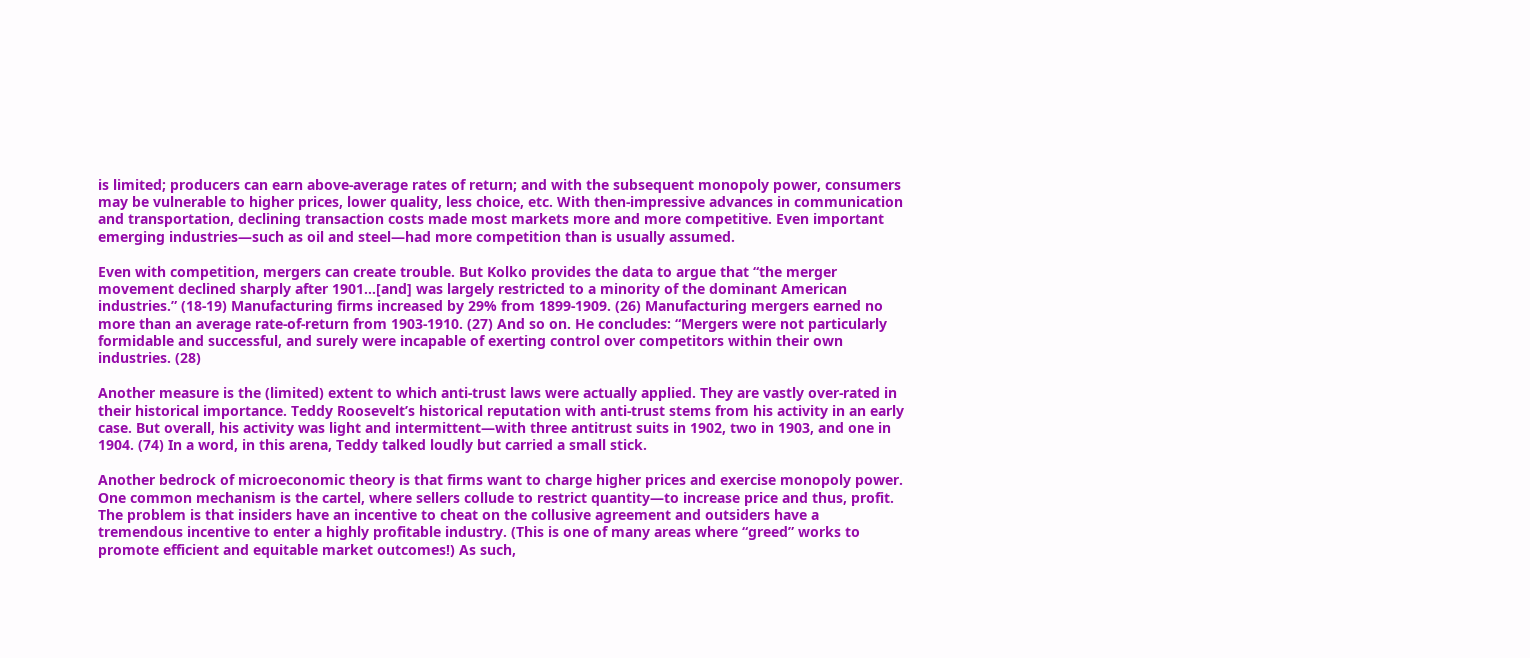is limited; producers can earn above-average rates of return; and with the subsequent monopoly power, consumers may be vulnerable to higher prices, lower quality, less choice, etc. With then-impressive advances in communication and transportation, declining transaction costs made most markets more and more competitive. Even important emerging industries—such as oil and steel—had more competition than is usually assumed.

Even with competition, mergers can create trouble. But Kolko provides the data to argue that “the merger movement declined sharply after 1901…[and] was largely restricted to a minority of the dominant American industries.” (18-19) Manufacturing firms increased by 29% from 1899-1909. (26) Manufacturing mergers earned no more than an average rate-of-return from 1903-1910. (27) And so on. He concludes: “Mergers were not particularly formidable and successful, and surely were incapable of exerting control over competitors within their own industries. (28)

Another measure is the (limited) extent to which anti-trust laws were actually applied. They are vastly over-rated in their historical importance. Teddy Roosevelt’s historical reputation with anti-trust stems from his activity in an early case. But overall, his activity was light and intermittent—with three antitrust suits in 1902, two in 1903, and one in 1904. (74) In a word, in this arena, Teddy talked loudly but carried a small stick.

Another bedrock of microeconomic theory is that firms want to charge higher prices and exercise monopoly power. One common mechanism is the cartel, where sellers collude to restrict quantity—to increase price and thus, profit. The problem is that insiders have an incentive to cheat on the collusive agreement and outsiders have a tremendous incentive to enter a highly profitable industry. (This is one of many areas where “greed” works to promote efficient and equitable market outcomes!) As such,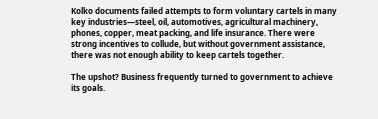Kolko documents failed attempts to form voluntary cartels in many key industries—steel, oil, automotives, agricultural machinery, phones, copper, meat packing, and life insurance. There were strong incentives to collude, but without government assistance, there was not enough ability to keep cartels together.

The upshot? Business frequently turned to government to achieve its goals.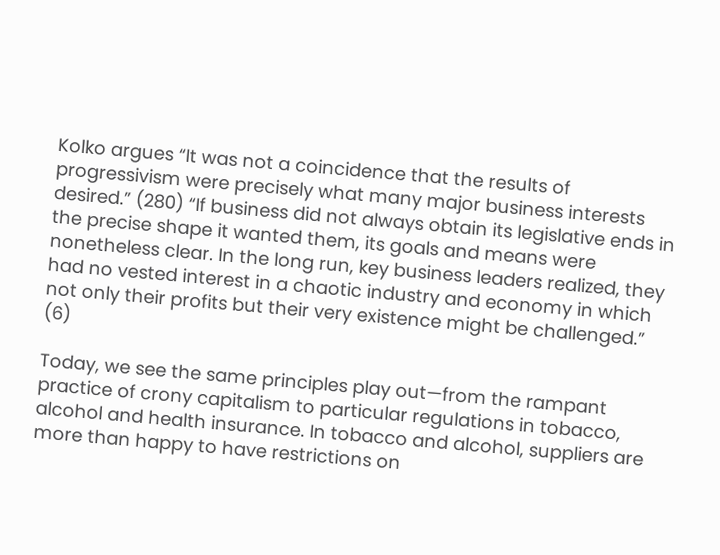Kolko argues “It was not a coincidence that the results of progressivism were precisely what many major business interests desired.” (280) “If business did not always obtain its legislative ends in the precise shape it wanted them, its goals and means were nonetheless clear. In the long run, key business leaders realized, they had no vested interest in a chaotic industry and economy in which not only their profits but their very existence might be challenged.” (6)

Today, we see the same principles play out—from the rampant practice of crony capitalism to particular regulations in tobacco, alcohol and health insurance. In tobacco and alcohol, suppliers are more than happy to have restrictions on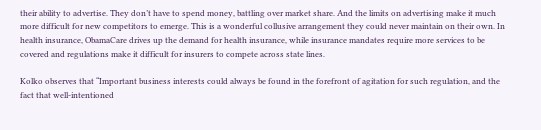their ability to advertise. They don’t have to spend money, battling over market share. And the limits on advertising make it much more difficult for new competitors to emerge. This is a wonderful collusive arrangement they could never maintain on their own. In health insurance, ObamaCare drives up the demand for health insurance, while insurance mandates require more services to be covered and regulations make it difficult for insurers to compete across state lines.

Kolko observes that “Important business interests could always be found in the forefront of agitation for such regulation, and the fact that well-intentioned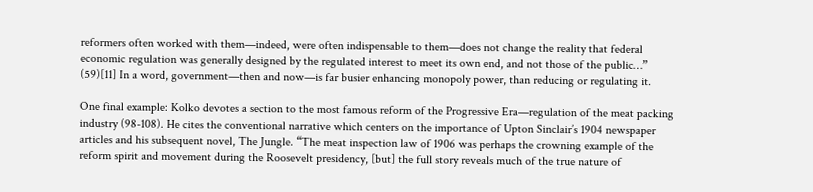reformers often worked with them—indeed, were often indispensable to them—does not change the reality that federal economic regulation was generally designed by the regulated interest to meet its own end, and not those of the public…” (59)[11] In a word, government—then and now—is far busier enhancing monopoly power, than reducing or regulating it.

One final example: Kolko devotes a section to the most famous reform of the Progressive Era—regulation of the meat packing industry (98-108). He cites the conventional narrative which centers on the importance of Upton Sinclair’s 1904 newspaper articles and his subsequent novel, The Jungle. “The meat inspection law of 1906 was perhaps the crowning example of the reform spirit and movement during the Roosevelt presidency, [but] the full story reveals much of the true nature of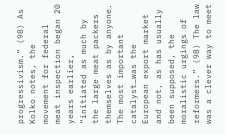progressivism.” (98) As Kolko notes, the movement for federal meat inspection began 20 years earlier, “initiated as much by the large meat packers themselves as by anyone. The most important catalyst…was the European export market and not, as has usually been supposed, the moralistic urgings of reformers.” (98) The law was a clever way to meet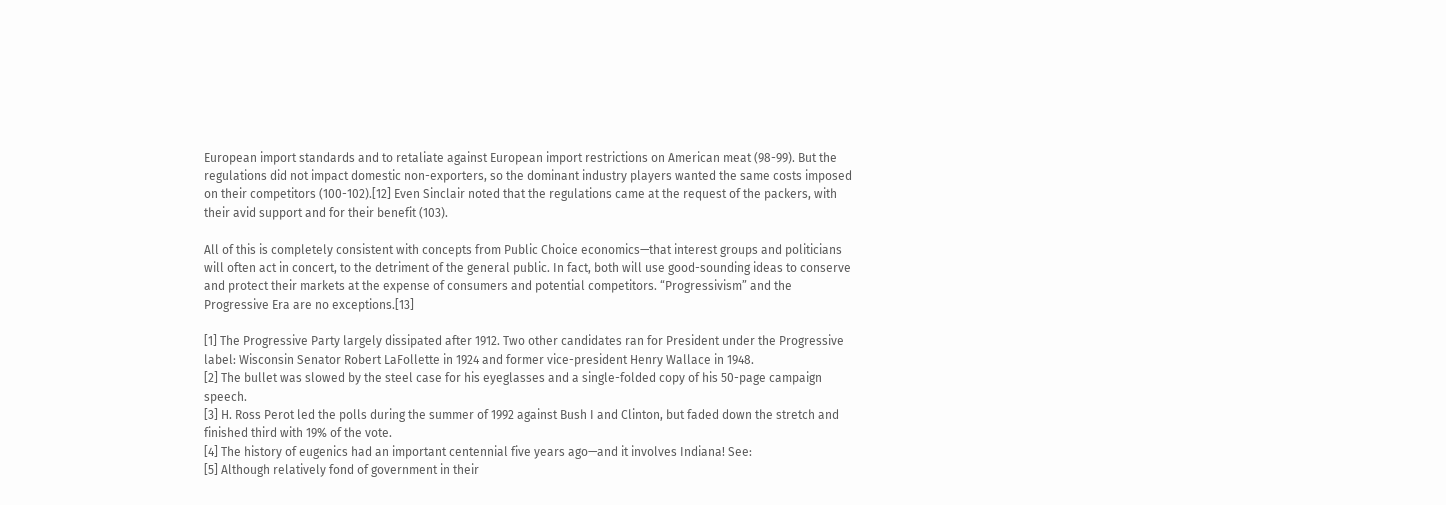European import standards and to retaliate against European import restrictions on American meat (98-99). But the regulations did not impact domestic non-exporters, so the dominant industry players wanted the same costs imposed on their competitors (100-102).[12] Even Sinclair noted that the regulations came at the request of the packers, with their avid support and for their benefit (103).

All of this is completely consistent with concepts from Public Choice economics—that interest groups and politicians will often act in concert, to the detriment of the general public. In fact, both will use good-sounding ideas to conserve and protect their markets at the expense of consumers and potential competitors. “Progressivism” and the Progressive Era are no exceptions.[13]

[1] The Progressive Party largely dissipated after 1912. Two other candidates ran for President under the Progressive label: Wisconsin Senator Robert LaFollette in 1924 and former vice-president Henry Wallace in 1948.
[2] The bullet was slowed by the steel case for his eyeglasses and a single-folded copy of his 50-page campaign speech.
[3] H. Ross Perot led the polls during the summer of 1992 against Bush I and Clinton, but faded down the stretch and finished third with 19% of the vote.
[4] The history of eugenics had an important centennial five years ago—and it involves Indiana! See:
[5] Although relatively fond of government in their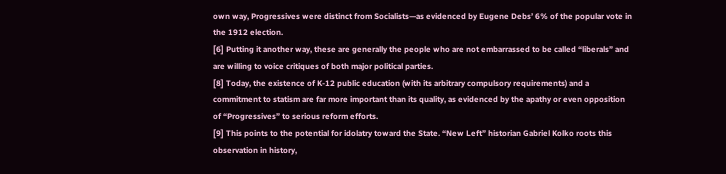own way, Progressives were distinct from Socialists—as evidenced by Eugene Debs’ 6% of the popular vote in the 1912 election.
[6] Putting it another way, these are generally the people who are not embarrassed to be called “liberals” and are willing to voice critiques of both major political parties.
[8] Today, the existence of K-12 public education (with its arbitrary compulsory requirements) and a commitment to statism are far more important than its quality, as evidenced by the apathy or even opposition of “Progressives” to serious reform efforts.
[9] This points to the potential for idolatry toward the State. “New Left” historian Gabriel Kolko roots this observation in history,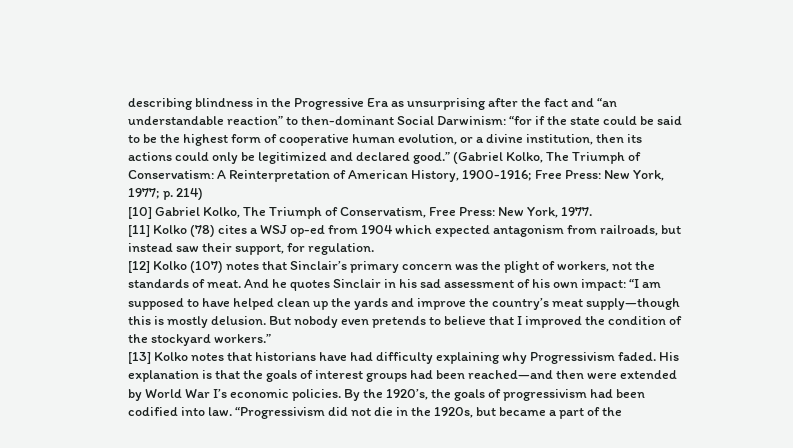describing blindness in the Progressive Era as unsurprising after the fact and “an understandable reaction” to then-dominant Social Darwinism: “for if the state could be said to be the highest form of cooperative human evolution, or a divine institution, then its actions could only be legitimized and declared good.” (Gabriel Kolko, The Triumph of Conservatism: A Reinterpretation of American History, 1900-1916; Free Press: New York, 1977; p. 214)
[10] Gabriel Kolko, The Triumph of Conservatism, Free Press: New York, 1977.
[11] Kolko (78) cites a WSJ op-ed from 1904 which expected antagonism from railroads, but instead saw their support, for regulation.
[12] Kolko (107) notes that Sinclair’s primary concern was the plight of workers, not the standards of meat. And he quotes Sinclair in his sad assessment of his own impact: “I am supposed to have helped clean up the yards and improve the country’s meat supply—though this is mostly delusion. But nobody even pretends to believe that I improved the condition of the stockyard workers.”
[13] Kolko notes that historians have had difficulty explaining why Progressivism faded. His explanation is that the goals of interest groups had been reached—and then were extended by World War I’s economic policies. By the 1920’s, the goals of progressivism had been codified into law. “Progressivism did not die in the 1920s, but became a part of the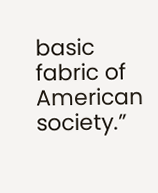basic fabric of American society.”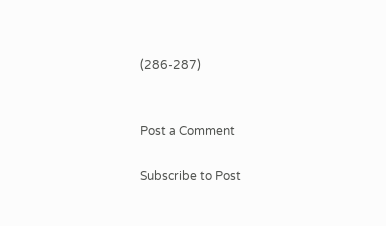(286-287)


Post a Comment

Subscribe to Post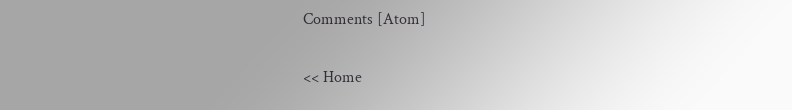Comments [Atom]

<< Home